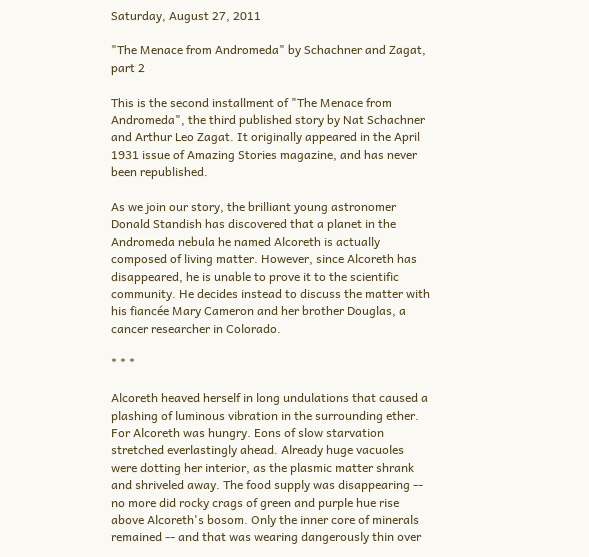Saturday, August 27, 2011

"The Menace from Andromeda" by Schachner and Zagat, part 2

This is the second installment of "The Menace from Andromeda", the third published story by Nat Schachner and Arthur Leo Zagat. It originally appeared in the April 1931 issue of Amazing Stories magazine, and has never been republished.

As we join our story, the brilliant young astronomer Donald Standish has discovered that a planet in the Andromeda nebula he named Alcoreth is actually composed of living matter. However, since Alcoreth has disappeared, he is unable to prove it to the scientific community. He decides instead to discuss the matter with his fiancée Mary Cameron and her brother Douglas, a cancer researcher in Colorado.

* * *

Alcoreth heaved herself in long undulations that caused a plashing of luminous vibration in the surrounding ether. For Alcoreth was hungry. Eons of slow starvation stretched everlastingly ahead. Already huge vacuoles were dotting her interior, as the plasmic matter shrank and shriveled away. The food supply was disappearing -- no more did rocky crags of green and purple hue rise above Alcoreth's bosom. Only the inner core of minerals remained -- and that was wearing dangerously thin over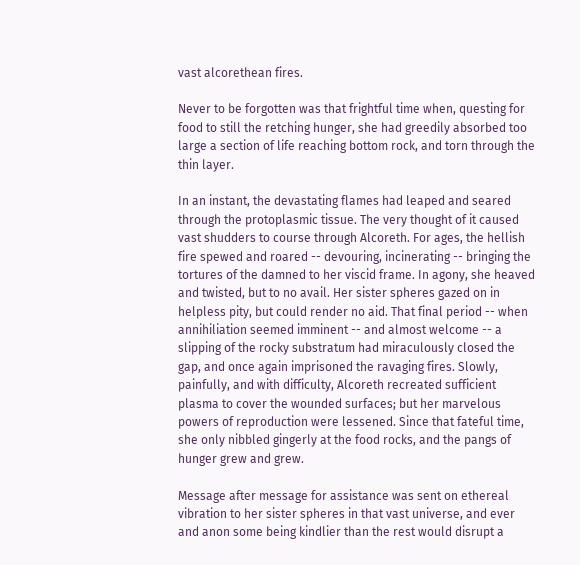vast alcorethean fires.

Never to be forgotten was that frightful time when, questing for food to still the retching hunger, she had greedily absorbed too large a section of life reaching bottom rock, and torn through the thin layer.

In an instant, the devastating flames had leaped and seared through the protoplasmic tissue. The very thought of it caused vast shudders to course through Alcoreth. For ages, the hellish fire spewed and roared -- devouring, incinerating -- bringing the tortures of the damned to her viscid frame. In agony, she heaved and twisted, but to no avail. Her sister spheres gazed on in helpless pity, but could render no aid. That final period -- when annihiliation seemed imminent -- and almost welcome -- a slipping of the rocky substratum had miraculously closed the gap, and once again imprisoned the ravaging fires. Slowly, painfully, and with difficulty, Alcoreth recreated sufficient plasma to cover the wounded surfaces; but her marvelous powers of reproduction were lessened. Since that fateful time, she only nibbled gingerly at the food rocks, and the pangs of hunger grew and grew.

Message after message for assistance was sent on ethereal vibration to her sister spheres in that vast universe, and ever and anon some being kindlier than the rest would disrupt a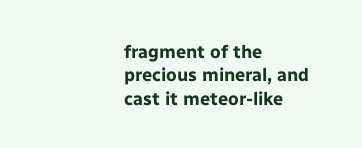fragment of the precious mineral, and cast it meteor-like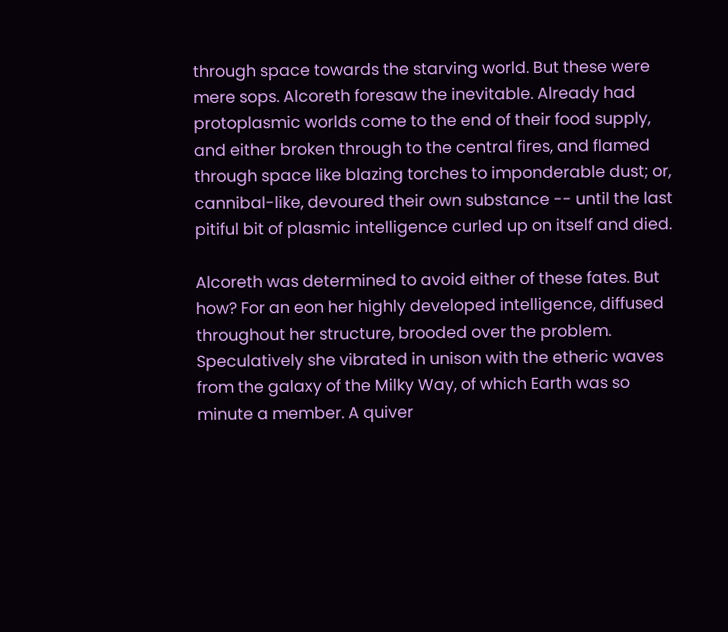through space towards the starving world. But these were mere sops. Alcoreth foresaw the inevitable. Already had protoplasmic worlds come to the end of their food supply, and either broken through to the central fires, and flamed through space like blazing torches to imponderable dust; or, cannibal-like, devoured their own substance -- until the last pitiful bit of plasmic intelligence curled up on itself and died.

Alcoreth was determined to avoid either of these fates. But how? For an eon her highly developed intelligence, diffused throughout her structure, brooded over the problem. Speculatively she vibrated in unison with the etheric waves from the galaxy of the Milky Way, of which Earth was so minute a member. A quiver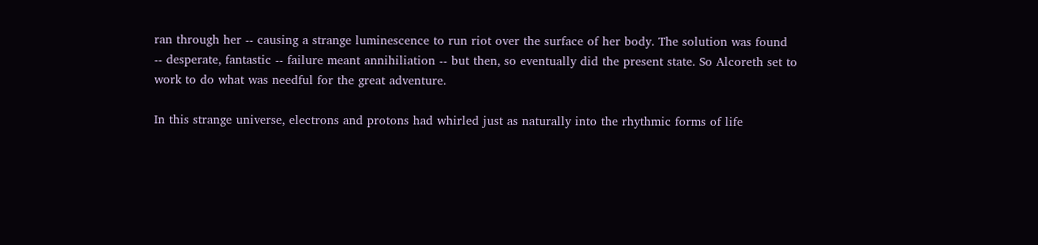ran through her -- causing a strange luminescence to run riot over the surface of her body. The solution was found -- desperate, fantastic -- failure meant annihiliation -- but then, so eventually did the present state. So Alcoreth set to work to do what was needful for the great adventure.

In this strange universe, electrons and protons had whirled just as naturally into the rhythmic forms of life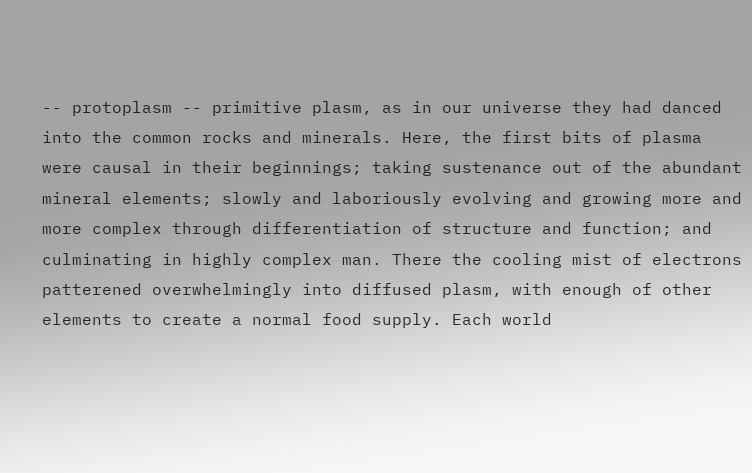-- protoplasm -- primitive plasm, as in our universe they had danced into the common rocks and minerals. Here, the first bits of plasma were causal in their beginnings; taking sustenance out of the abundant mineral elements; slowly and laboriously evolving and growing more and more complex through differentiation of structure and function; and culminating in highly complex man. There the cooling mist of electrons patterened overwhelmingly into diffused plasm, with enough of other elements to create a normal food supply. Each world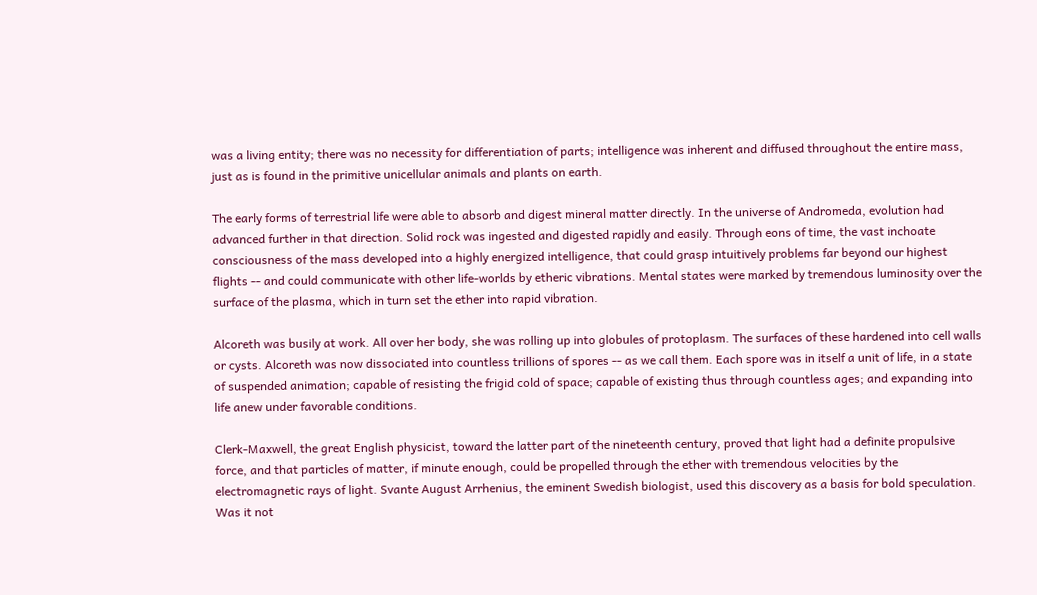was a living entity; there was no necessity for differentiation of parts; intelligence was inherent and diffused throughout the entire mass, just as is found in the primitive unicellular animals and plants on earth.

The early forms of terrestrial life were able to absorb and digest mineral matter directly. In the universe of Andromeda, evolution had advanced further in that direction. Solid rock was ingested and digested rapidly and easily. Through eons of time, the vast inchoate consciousness of the mass developed into a highly energized intelligence, that could grasp intuitively problems far beyond our highest flights -- and could communicate with other life-worlds by etheric vibrations. Mental states were marked by tremendous luminosity over the surface of the plasma, which in turn set the ether into rapid vibration.

Alcoreth was busily at work. All over her body, she was rolling up into globules of protoplasm. The surfaces of these hardened into cell walls or cysts. Alcoreth was now dissociated into countless trillions of spores -- as we call them. Each spore was in itself a unit of life, in a state of suspended animation; capable of resisting the frigid cold of space; capable of existing thus through countless ages; and expanding into life anew under favorable conditions.

Clerk-Maxwell, the great English physicist, toward the latter part of the nineteenth century, proved that light had a definite propulsive force, and that particles of matter, if minute enough, could be propelled through the ether with tremendous velocities by the electromagnetic rays of light. Svante August Arrhenius, the eminent Swedish biologist, used this discovery as a basis for bold speculation. Was it not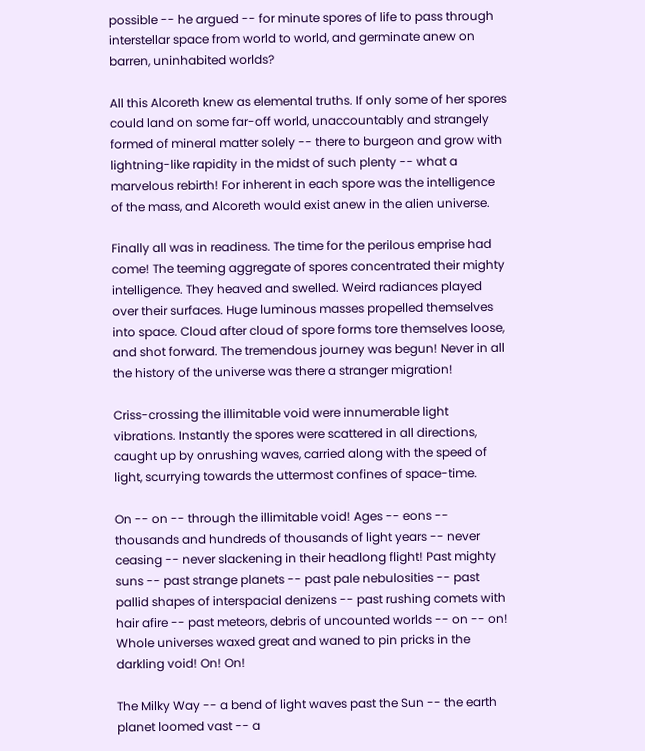possible -- he argued -- for minute spores of life to pass through interstellar space from world to world, and germinate anew on barren, uninhabited worlds?

All this Alcoreth knew as elemental truths. If only some of her spores could land on some far-off world, unaccountably and strangely formed of mineral matter solely -- there to burgeon and grow with lightning-like rapidity in the midst of such plenty -- what a marvelous rebirth! For inherent in each spore was the intelligence of the mass, and Alcoreth would exist anew in the alien universe.

Finally all was in readiness. The time for the perilous emprise had come! The teeming aggregate of spores concentrated their mighty intelligence. They heaved and swelled. Weird radiances played over their surfaces. Huge luminous masses propelled themselves into space. Cloud after cloud of spore forms tore themselves loose, and shot forward. The tremendous journey was begun! Never in all the history of the universe was there a stranger migration!

Criss-crossing the illimitable void were innumerable light vibrations. Instantly the spores were scattered in all directions, caught up by onrushing waves, carried along with the speed of light, scurrying towards the uttermost confines of space-time.

On -- on -- through the illimitable void! Ages -- eons -- thousands and hundreds of thousands of light years -- never ceasing -- never slackening in their headlong flight! Past mighty suns -- past strange planets -- past pale nebulosities -- past pallid shapes of interspacial denizens -- past rushing comets with hair afire -- past meteors, debris of uncounted worlds -- on -- on! Whole universes waxed great and waned to pin pricks in the darkling void! On! On!

The Milky Way -- a bend of light waves past the Sun -- the earth planet loomed vast -- a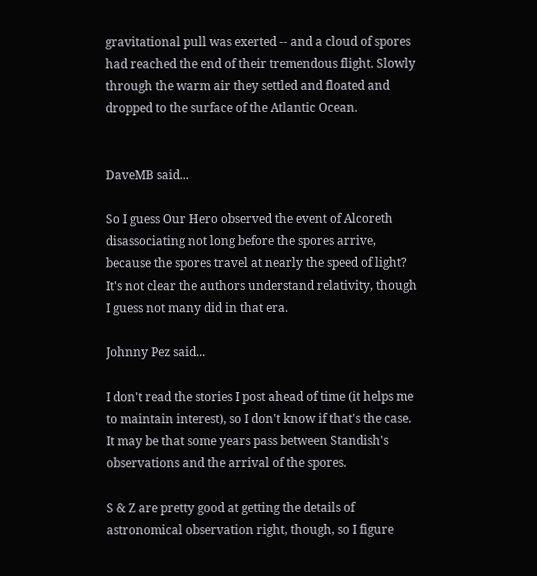gravitational pull was exerted -- and a cloud of spores had reached the end of their tremendous flight. Slowly through the warm air they settled and floated and dropped to the surface of the Atlantic Ocean.


DaveMB said...

So I guess Our Hero observed the event of Alcoreth disassociating not long before the spores arrive, because the spores travel at nearly the speed of light? It's not clear the authors understand relativity, though I guess not many did in that era.

Johnny Pez said...

I don't read the stories I post ahead of time (it helps me to maintain interest), so I don't know if that's the case. It may be that some years pass between Standish's observations and the arrival of the spores.

S & Z are pretty good at getting the details of astronomical observation right, though, so I figure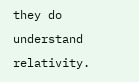they do understand relativity.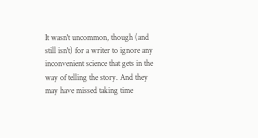It wasn't uncommon, though (and still isn't) for a writer to ignore any inconvenient science that gets in the way of telling the story. And they may have missed taking time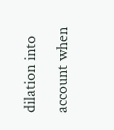dilation into account when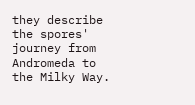they describe the spores' journey from Andromeda to the Milky Way.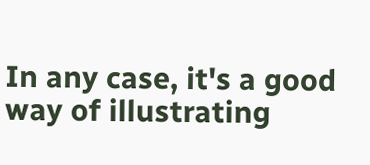In any case, it's a good way of illustrating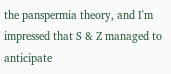the panspermia theory, and I'm impressed that S & Z managed to anticipate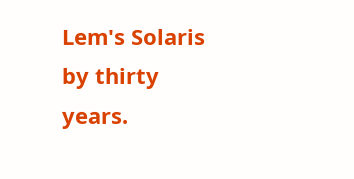Lem's Solaris by thirty years.